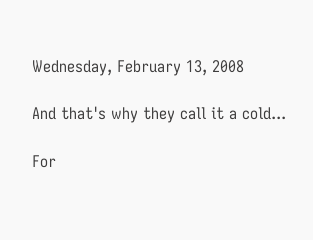Wednesday, February 13, 2008

And that's why they call it a cold...

For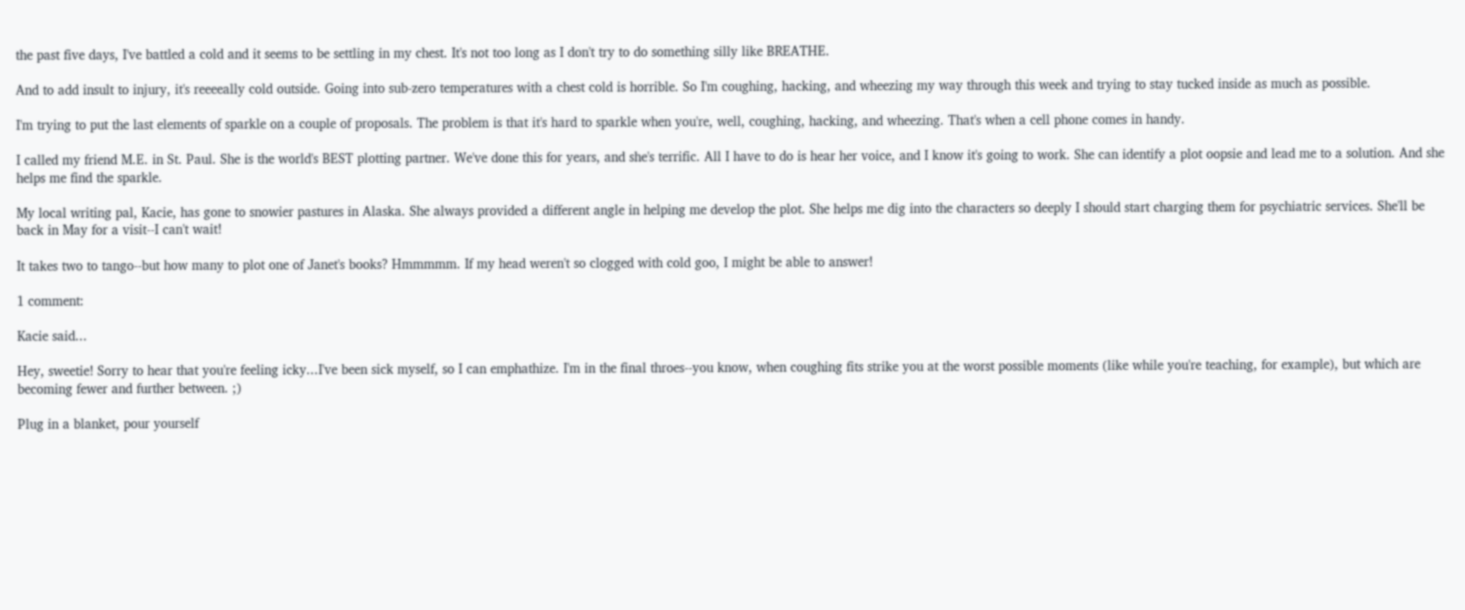the past five days, I've battled a cold and it seems to be settling in my chest. It's not too long as I don't try to do something silly like BREATHE.

And to add insult to injury, it's reeeeally cold outside. Going into sub-zero temperatures with a chest cold is horrible. So I'm coughing, hacking, and wheezing my way through this week and trying to stay tucked inside as much as possible.

I'm trying to put the last elements of sparkle on a couple of proposals. The problem is that it's hard to sparkle when you're, well, coughing, hacking, and wheezing. That's when a cell phone comes in handy.

I called my friend M.E. in St. Paul. She is the world's BEST plotting partner. We've done this for years, and she's terrific. All I have to do is hear her voice, and I know it's going to work. She can identify a plot oopsie and lead me to a solution. And she helps me find the sparkle.

My local writing pal, Kacie, has gone to snowier pastures in Alaska. She always provided a different angle in helping me develop the plot. She helps me dig into the characters so deeply I should start charging them for psychiatric services. She'll be back in May for a visit--I can't wait!

It takes two to tango--but how many to plot one of Janet's books? Hmmmmm. If my head weren't so clogged with cold goo, I might be able to answer!

1 comment:

Kacie said...

Hey, sweetie! Sorry to hear that you're feeling icky...I've been sick myself, so I can emphathize. I'm in the final throes--you know, when coughing fits strike you at the worst possible moments (like while you're teaching, for example), but which are becoming fewer and further between. ;)

Plug in a blanket, pour yourself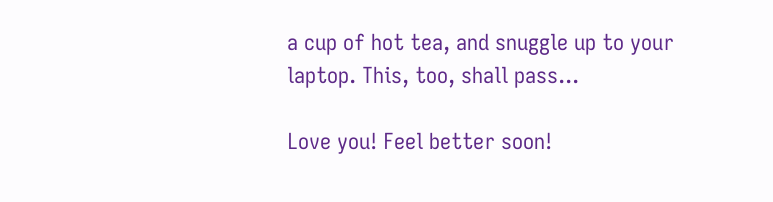a cup of hot tea, and snuggle up to your laptop. This, too, shall pass...

Love you! Feel better soon!